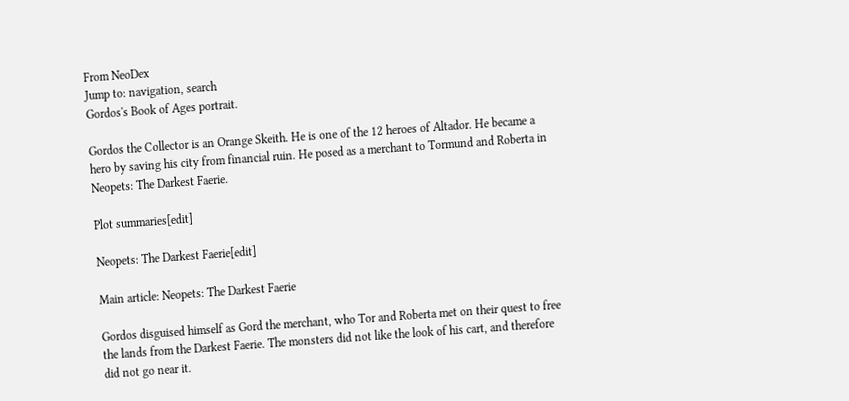From NeoDex
Jump to: navigation, search
Gordos's Book of Ages portrait.

Gordos the Collector is an Orange Skeith. He is one of the 12 heroes of Altador. He became a hero by saving his city from financial ruin. He posed as a merchant to Tormund and Roberta in Neopets: The Darkest Faerie.

Plot summaries[edit]

Neopets: The Darkest Faerie[edit]

Main article: Neopets: The Darkest Faerie

Gordos disguised himself as Gord the merchant, who Tor and Roberta met on their quest to free the lands from the Darkest Faerie. The monsters did not like the look of his cart, and therefore did not go near it.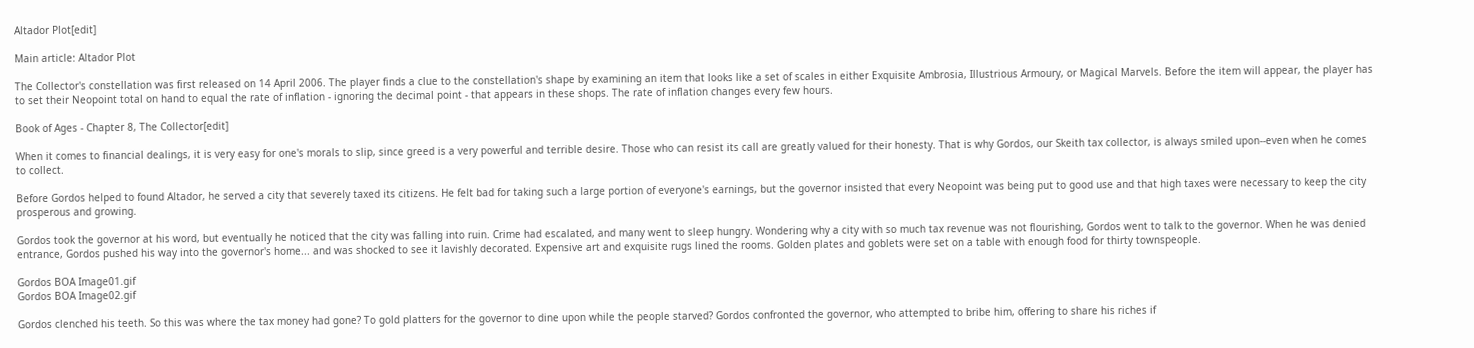Altador Plot[edit]

Main article: Altador Plot

The Collector's constellation was first released on 14 April 2006. The player finds a clue to the constellation's shape by examining an item that looks like a set of scales in either Exquisite Ambrosia, Illustrious Armoury, or Magical Marvels. Before the item will appear, the player has to set their Neopoint total on hand to equal the rate of inflation - ignoring the decimal point - that appears in these shops. The rate of inflation changes every few hours.

Book of Ages - Chapter 8, The Collector[edit]

When it comes to financial dealings, it is very easy for one's morals to slip, since greed is a very powerful and terrible desire. Those who can resist its call are greatly valued for their honesty. That is why Gordos, our Skeith tax collector, is always smiled upon--even when he comes to collect.

Before Gordos helped to found Altador, he served a city that severely taxed its citizens. He felt bad for taking such a large portion of everyone's earnings, but the governor insisted that every Neopoint was being put to good use and that high taxes were necessary to keep the city prosperous and growing.

Gordos took the governor at his word, but eventually he noticed that the city was falling into ruin. Crime had escalated, and many went to sleep hungry. Wondering why a city with so much tax revenue was not flourishing, Gordos went to talk to the governor. When he was denied entrance, Gordos pushed his way into the governor's home... and was shocked to see it lavishly decorated. Expensive art and exquisite rugs lined the rooms. Golden plates and goblets were set on a table with enough food for thirty townspeople.

Gordos BOA Image01.gif
Gordos BOA Image02.gif

Gordos clenched his teeth. So this was where the tax money had gone? To gold platters for the governor to dine upon while the people starved? Gordos confronted the governor, who attempted to bribe him, offering to share his riches if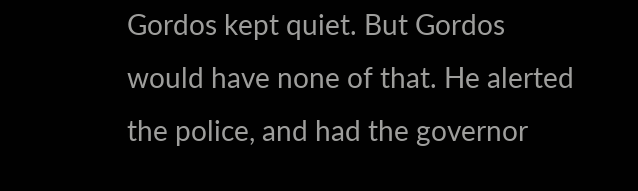Gordos kept quiet. But Gordos would have none of that. He alerted the police, and had the governor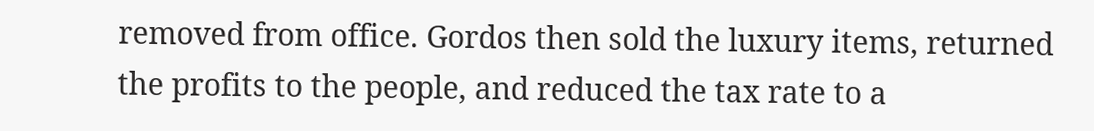removed from office. Gordos then sold the luxury items, returned the profits to the people, and reduced the tax rate to a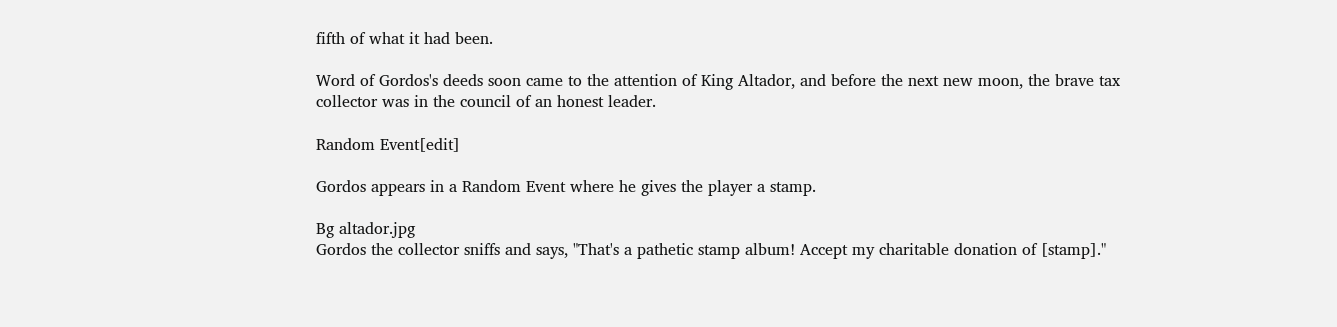fifth of what it had been.

Word of Gordos's deeds soon came to the attention of King Altador, and before the next new moon, the brave tax collector was in the council of an honest leader.

Random Event[edit]

Gordos appears in a Random Event where he gives the player a stamp.

Bg altador.jpg
Gordos the collector sniffs and says, "That's a pathetic stamp album! Accept my charitable donation of [stamp]."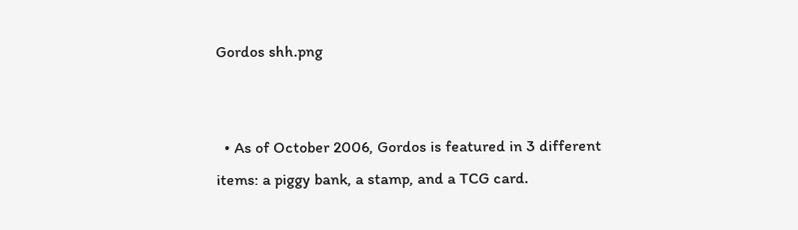Gordos shh.png


  • As of October 2006, Gordos is featured in 3 different items: a piggy bank, a stamp, and a TCG card.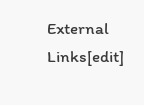External Links[edit]